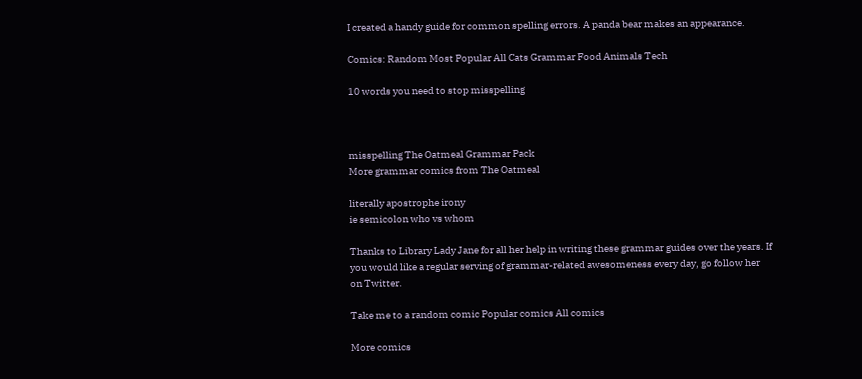I created a handy guide for common spelling errors. A panda bear makes an appearance.

Comics: Random Most Popular All Cats Grammar Food Animals Tech

10 words you need to stop misspelling



misspelling The Oatmeal Grammar Pack
More grammar comics from The Oatmeal

literally apostrophe irony
ie semicolon who vs whom

Thanks to Library Lady Jane for all her help in writing these grammar guides over the years. If you would like a regular serving of grammar-related awesomeness every day, go follow her on Twitter.

Take me to a random comic Popular comics All comics

More comics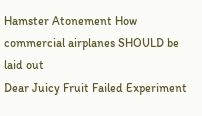Hamster Atonement How commercial airplanes SHOULD be laid out
Dear Juicy Fruit Failed Experiment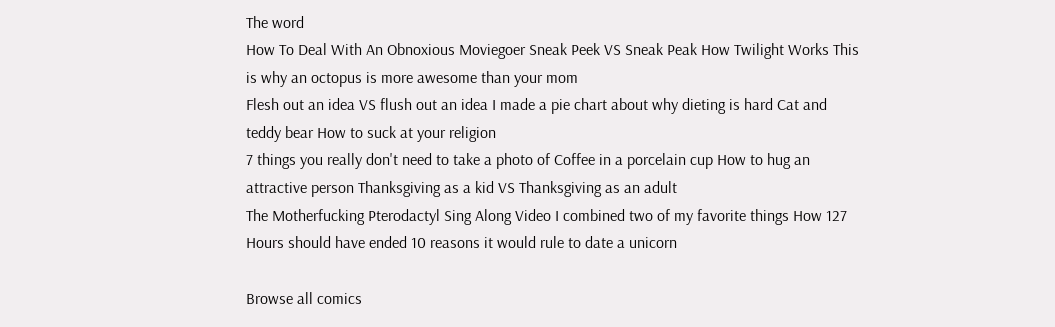The word
How To Deal With An Obnoxious Moviegoer Sneak Peek VS Sneak Peak How Twilight Works This is why an octopus is more awesome than your mom
Flesh out an idea VS flush out an idea I made a pie chart about why dieting is hard Cat and teddy bear How to suck at your religion
7 things you really don't need to take a photo of Coffee in a porcelain cup How to hug an attractive person Thanksgiving as a kid VS Thanksgiving as an adult
The Motherfucking Pterodactyl Sing Along Video I combined two of my favorite things How 127 Hours should have ended 10 reasons it would rule to date a unicorn

Browse all comics